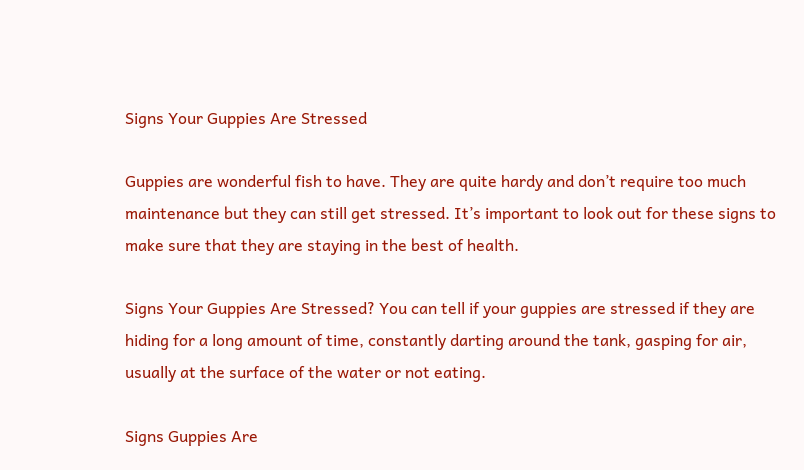Signs Your Guppies Are Stressed

Guppies are wonderful fish to have. They are quite hardy and don’t require too much maintenance but they can still get stressed. It’s important to look out for these signs to make sure that they are staying in the best of health.

Signs Your Guppies Are Stressed? You can tell if your guppies are stressed if they are hiding for a long amount of time, constantly darting around the tank, gasping for air, usually at the surface of the water or not eating.

Signs Guppies Are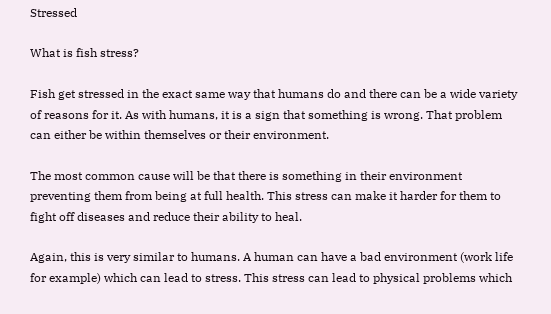Stressed

What is fish stress?

Fish get stressed in the exact same way that humans do and there can be a wide variety of reasons for it. As with humans, it is a sign that something is wrong. That problem can either be within themselves or their environment.

The most common cause will be that there is something in their environment preventing them from being at full health. This stress can make it harder for them to fight off diseases and reduce their ability to heal.

Again, this is very similar to humans. A human can have a bad environment (work life for example) which can lead to stress. This stress can lead to physical problems which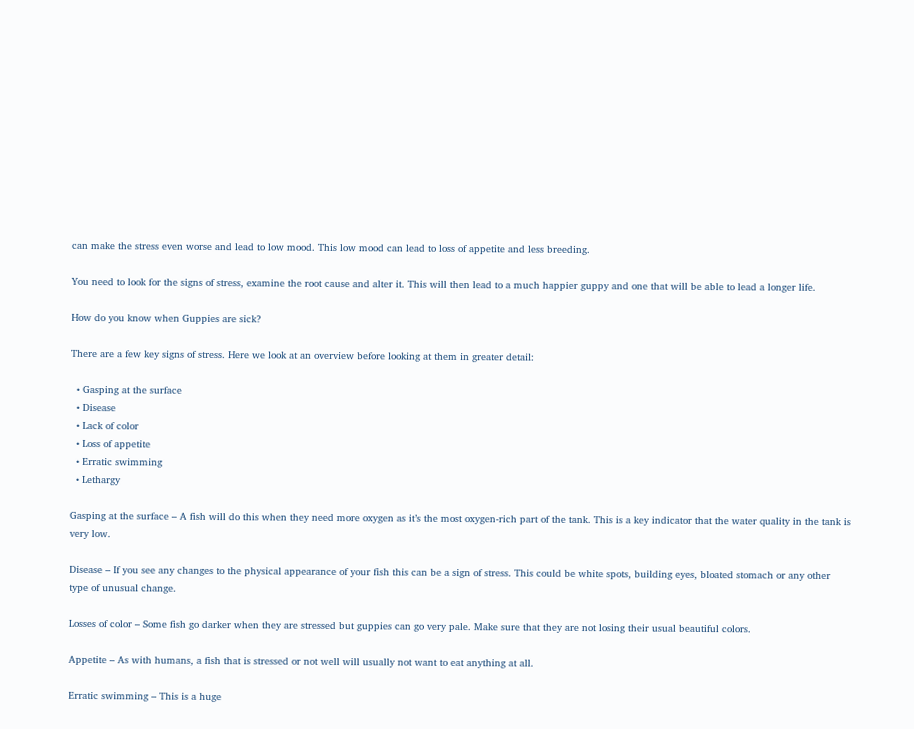can make the stress even worse and lead to low mood. This low mood can lead to loss of appetite and less breeding.

You need to look for the signs of stress, examine the root cause and alter it. This will then lead to a much happier guppy and one that will be able to lead a longer life.

How do you know when Guppies are sick?

There are a few key signs of stress. Here we look at an overview before looking at them in greater detail:

  • Gasping at the surface
  • Disease
  • Lack of color
  • Loss of appetite
  • Erratic swimming
  • Lethargy

Gasping at the surface – A fish will do this when they need more oxygen as it’s the most oxygen-rich part of the tank. This is a key indicator that the water quality in the tank is very low.

Disease – If you see any changes to the physical appearance of your fish this can be a sign of stress. This could be white spots, building eyes, bloated stomach or any other type of unusual change.

Losses of color – Some fish go darker when they are stressed but guppies can go very pale. Make sure that they are not losing their usual beautiful colors.

Appetite – As with humans, a fish that is stressed or not well will usually not want to eat anything at all.

Erratic swimming – This is a huge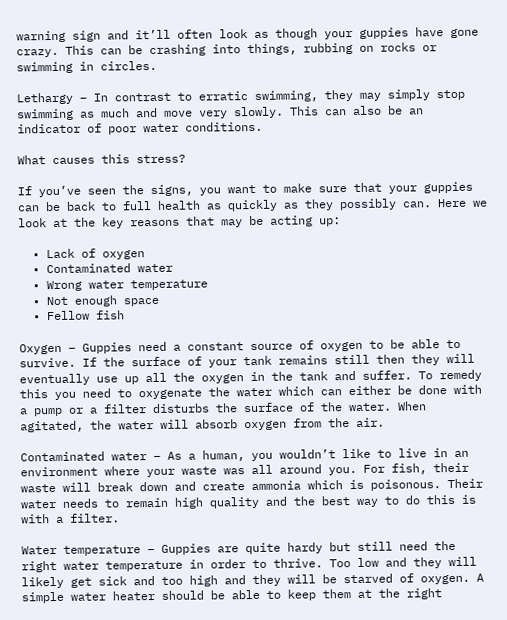warning sign and it’ll often look as though your guppies have gone crazy. This can be crashing into things, rubbing on rocks or swimming in circles.

Lethargy – In contrast to erratic swimming, they may simply stop swimming as much and move very slowly. This can also be an indicator of poor water conditions.

What causes this stress?

If you’ve seen the signs, you want to make sure that your guppies can be back to full health as quickly as they possibly can. Here we look at the key reasons that may be acting up:

  • Lack of oxygen
  • Contaminated water
  • Wrong water temperature
  • Not enough space
  • Fellow fish

Oxygen – Guppies need a constant source of oxygen to be able to survive. If the surface of your tank remains still then they will eventually use up all the oxygen in the tank and suffer. To remedy this you need to oxygenate the water which can either be done with a pump or a filter disturbs the surface of the water. When agitated, the water will absorb oxygen from the air.

Contaminated water – As a human, you wouldn’t like to live in an environment where your waste was all around you. For fish, their waste will break down and create ammonia which is poisonous. Their water needs to remain high quality and the best way to do this is with a filter.

Water temperature – Guppies are quite hardy but still need the right water temperature in order to thrive. Too low and they will likely get sick and too high and they will be starved of oxygen. A simple water heater should be able to keep them at the right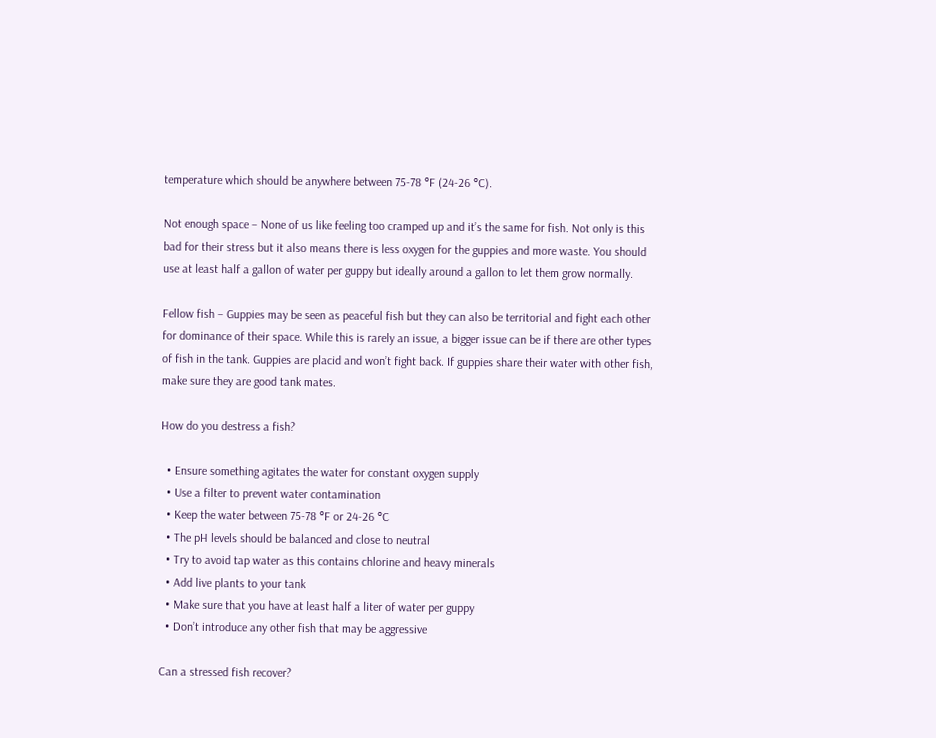temperature which should be anywhere between 75-78 °F (24-26 °C).

Not enough space – None of us like feeling too cramped up and it’s the same for fish. Not only is this bad for their stress but it also means there is less oxygen for the guppies and more waste. You should use at least half a gallon of water per guppy but ideally around a gallon to let them grow normally.

Fellow fish – Guppies may be seen as peaceful fish but they can also be territorial and fight each other for dominance of their space. While this is rarely an issue, a bigger issue can be if there are other types of fish in the tank. Guppies are placid and won’t fight back. If guppies share their water with other fish, make sure they are good tank mates.

How do you destress a fish?

  • Ensure something agitates the water for constant oxygen supply
  • Use a filter to prevent water contamination
  • Keep the water between 75-78 °F or 24-26 °C
  • The pH levels should be balanced and close to neutral
  • Try to avoid tap water as this contains chlorine and heavy minerals
  • Add live plants to your tank
  • Make sure that you have at least half a liter of water per guppy
  • Don’t introduce any other fish that may be aggressive

Can a stressed fish recover?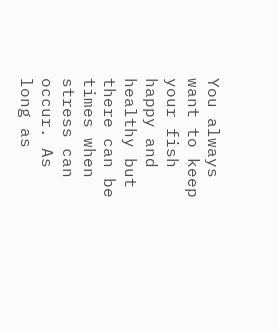You always want to keep your fish happy and healthy but there can be times when stress can occur. As long as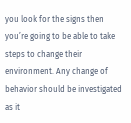you look for the signs then you’re going to be able to take steps to change their environment. Any change of behavior should be investigated as it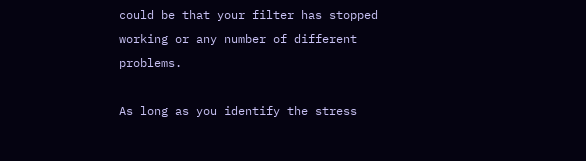could be that your filter has stopped working or any number of different problems.

As long as you identify the stress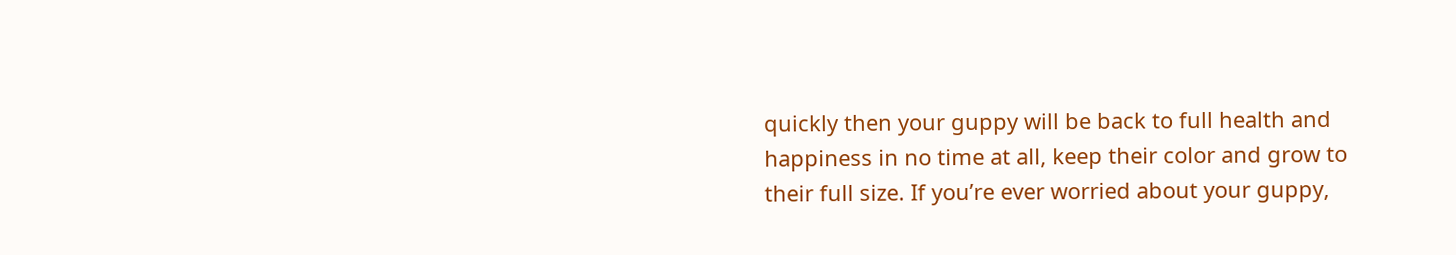quickly then your guppy will be back to full health and happiness in no time at all, keep their color and grow to their full size. If you’re ever worried about your guppy,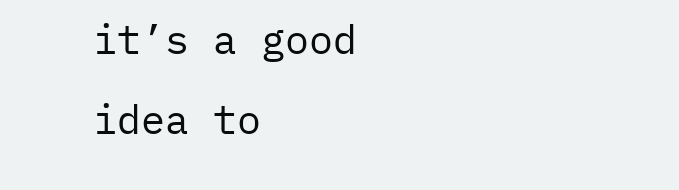it’s a good idea to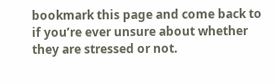bookmark this page and come back to if you’re ever unsure about whether they are stressed or not.